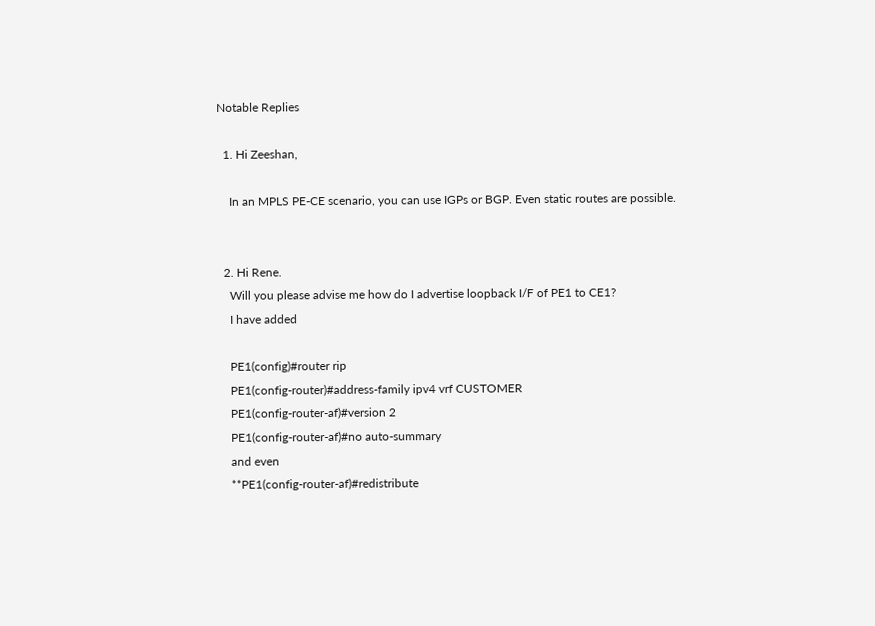Notable Replies

  1. Hi Zeeshan,

    In an MPLS PE-CE scenario, you can use IGPs or BGP. Even static routes are possible.


  2. Hi Rene.
    Will you please advise me how do I advertise loopback I/F of PE1 to CE1?
    I have added

    PE1(config)#router rip
    PE1(config-router)#address-family ipv4 vrf CUSTOMER
    PE1(config-router-af)#version 2
    PE1(config-router-af)#no auto-summary
    and even
    **PE1(config-router-af)#redistribute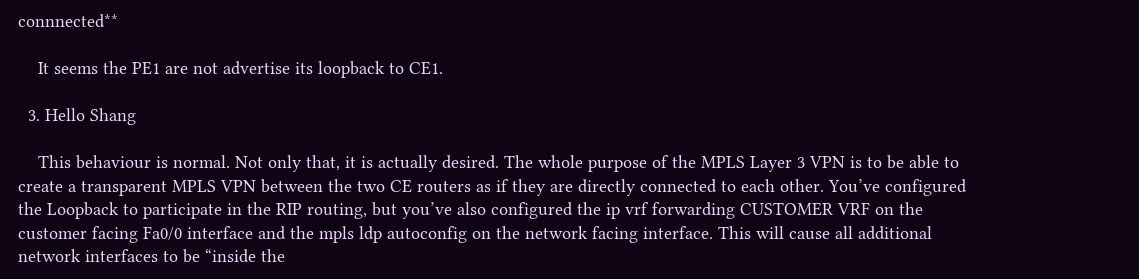connnected**

    It seems the PE1 are not advertise its loopback to CE1.

  3. Hello Shang

    This behaviour is normal. Not only that, it is actually desired. The whole purpose of the MPLS Layer 3 VPN is to be able to create a transparent MPLS VPN between the two CE routers as if they are directly connected to each other. You’ve configured the Loopback to participate in the RIP routing, but you’ve also configured the ip vrf forwarding CUSTOMER VRF on the customer facing Fa0/0 interface and the mpls ldp autoconfig on the network facing interface. This will cause all additional network interfaces to be “inside the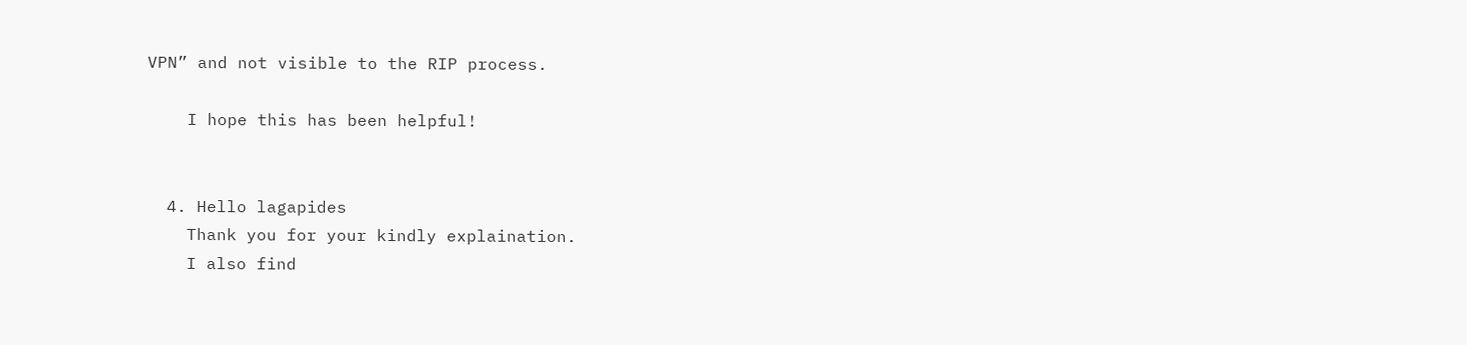VPN” and not visible to the RIP process.

    I hope this has been helpful!


  4. Hello lagapides
    Thank you for your kindly explaination.
    I also find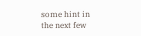some hint in the next few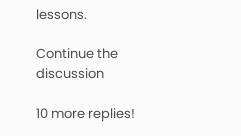lessons.

Continue the discussion

10 more replies!